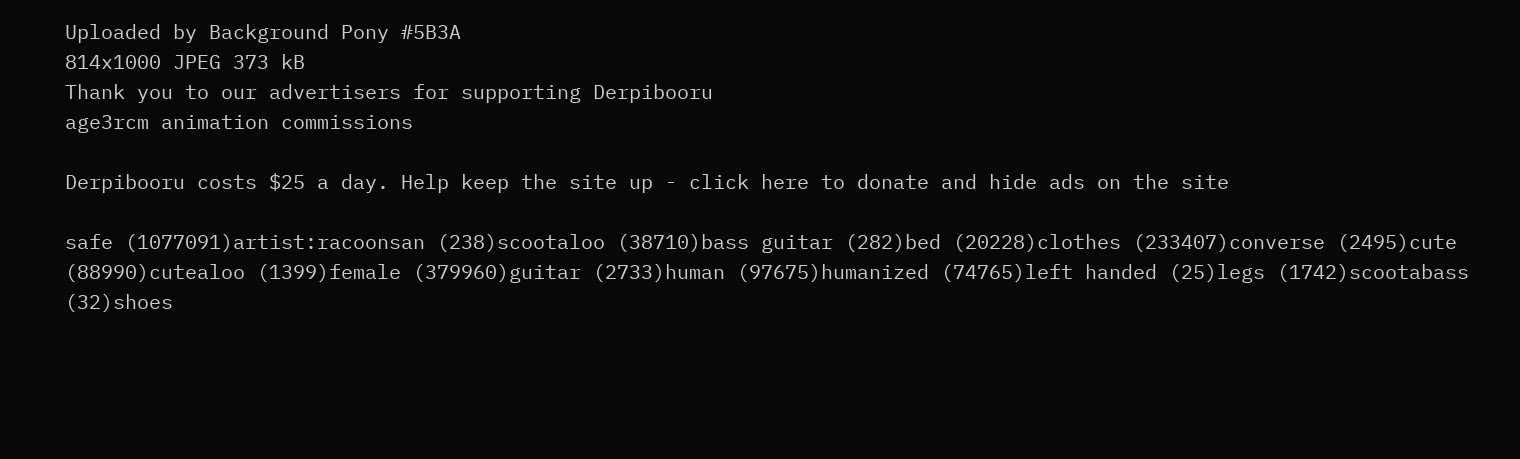Uploaded by Background Pony #5B3A
814x1000 JPEG 373 kB
Thank you to our advertisers for supporting Derpibooru
age3rcm animation commissions

Derpibooru costs $25 a day. Help keep the site up - click here to donate and hide ads on the site

safe (1077091)artist:racoonsan (238)scootaloo (38710)bass guitar (282)bed (20228)clothes (233407)converse (2495)cute (88990)cutealoo (1399)female (379960)guitar (2733)human (97675)humanized (74765)left handed (25)legs (1742)scootabass (32)shoes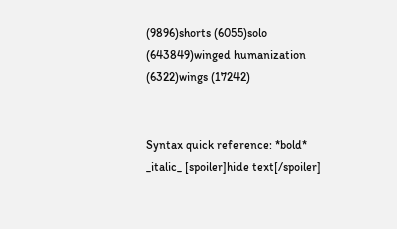(9896)shorts (6055)solo (643849)winged humanization (6322)wings (17242)


Syntax quick reference: *bold* _italic_ [spoiler]hide text[/spoiler]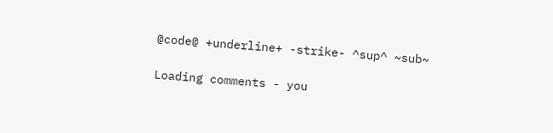@code@ +underline+ -strike- ^sup^ ~sub~

Loading comments - you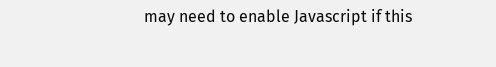may need to enable Javascript if this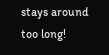stays around too long!